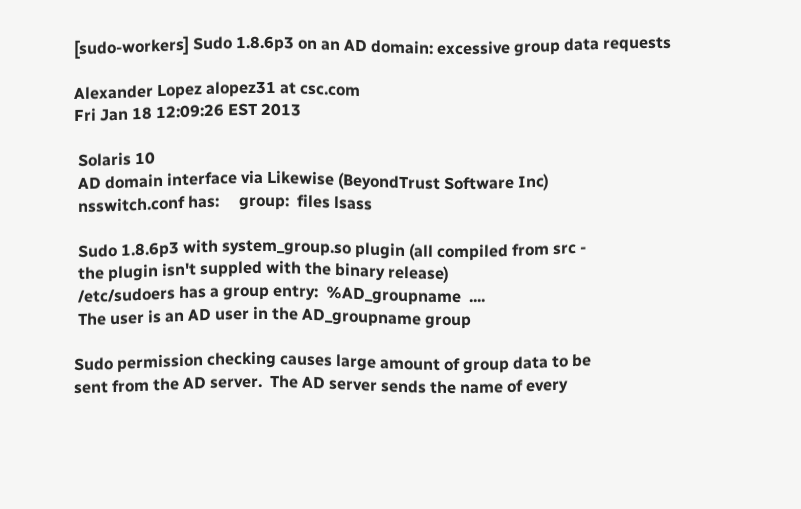[sudo-workers] Sudo 1.8.6p3 on an AD domain: excessive group data requests

Alexander Lopez alopez31 at csc.com
Fri Jan 18 12:09:26 EST 2013

 Solaris 10
 AD domain interface via Likewise (BeyondTrust Software Inc)
 nsswitch.conf has:     group:  files lsass

 Sudo 1.8.6p3 with system_group.so plugin (all compiled from src -
 the plugin isn't suppled with the binary release)
 /etc/sudoers has a group entry:  %AD_groupname  ....
 The user is an AD user in the AD_groupname group

Sudo permission checking causes large amount of group data to be
sent from the AD server.  The AD server sends the name of every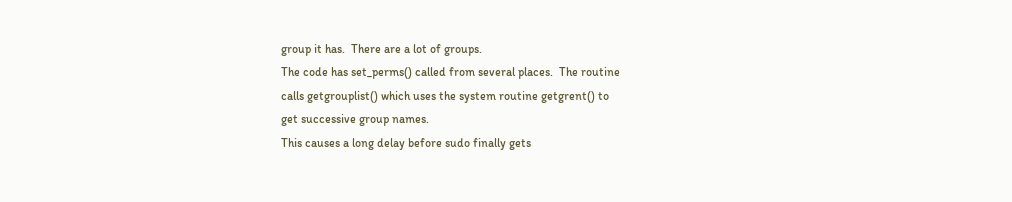group it has.  There are a lot of groups.
The code has set_perms() called from several places.  The routine
calls getgrouplist() which uses the system routine getgrent() to
get successive group names.
This causes a long delay before sudo finally gets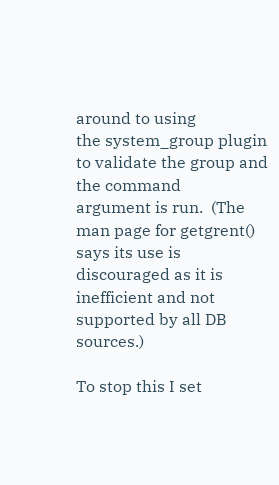around to using
the system_group plugin to validate the group and the command
argument is run.  (The man page for getgrent() says its use is
discouraged as it is inefficient and not supported by all DB sources.)

To stop this I set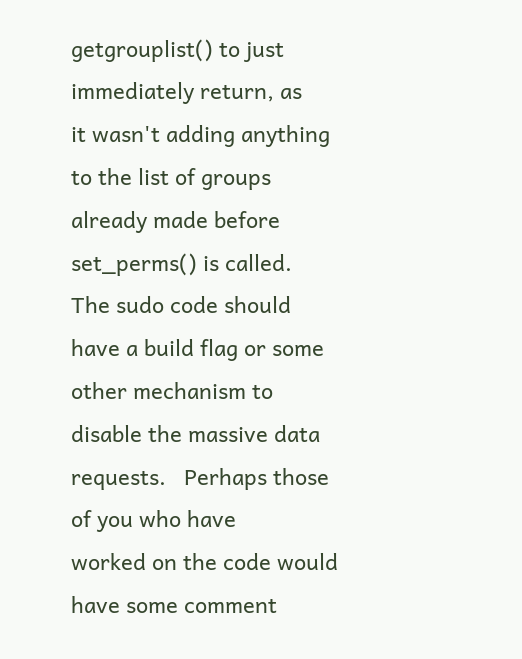getgrouplist() to just immediately return, as
it wasn't adding anything to the list of groups already made before
set_perms() is called.
The sudo code should have a build flag or some other mechanism to
disable the massive data requests.   Perhaps those of you who have
worked on the code would have some comment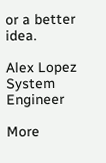or a better idea.

Alex Lopez
System Engineer

More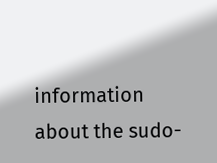information about the sudo-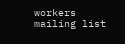workers mailing list